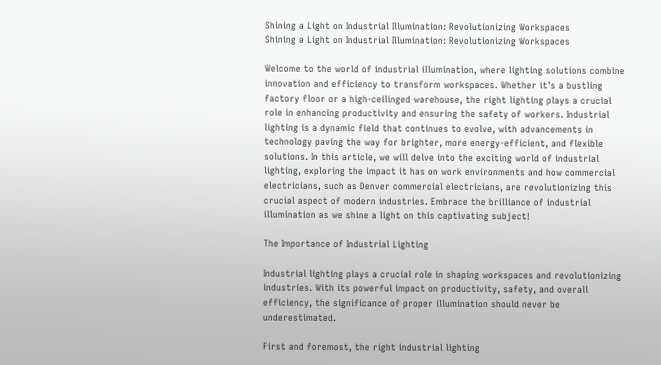Shining a Light on Industrial Illumination: Revolutionizing Workspaces
Shining a Light on Industrial Illumination: Revolutionizing Workspaces

Welcome to the world of industrial illumination, where lighting solutions combine innovation and efficiency to transform workspaces. Whether it's a bustling factory floor or a high-ceilinged warehouse, the right lighting plays a crucial role in enhancing productivity and ensuring the safety of workers. Industrial lighting is a dynamic field that continues to evolve, with advancements in technology paving the way for brighter, more energy-efficient, and flexible solutions. In this article, we will delve into the exciting world of industrial lighting, exploring the impact it has on work environments and how commercial electricians, such as Denver commercial electricians, are revolutionizing this crucial aspect of modern industries. Embrace the brilliance of industrial illumination as we shine a light on this captivating subject!

The Importance of Industrial Lighting

Industrial lighting plays a crucial role in shaping workspaces and revolutionizing industries. With its powerful impact on productivity, safety, and overall efficiency, the significance of proper illumination should never be underestimated.

First and foremost, the right industrial lighting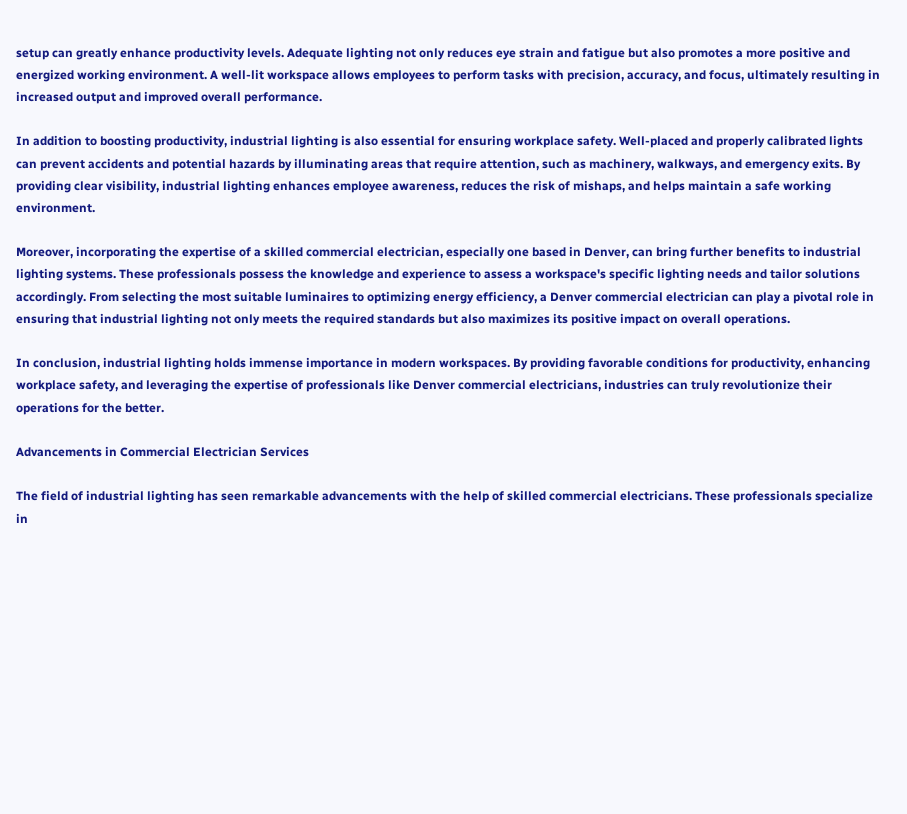setup can greatly enhance productivity levels. Adequate lighting not only reduces eye strain and fatigue but also promotes a more positive and energized working environment. A well-lit workspace allows employees to perform tasks with precision, accuracy, and focus, ultimately resulting in increased output and improved overall performance.

In addition to boosting productivity, industrial lighting is also essential for ensuring workplace safety. Well-placed and properly calibrated lights can prevent accidents and potential hazards by illuminating areas that require attention, such as machinery, walkways, and emergency exits. By providing clear visibility, industrial lighting enhances employee awareness, reduces the risk of mishaps, and helps maintain a safe working environment.

Moreover, incorporating the expertise of a skilled commercial electrician, especially one based in Denver, can bring further benefits to industrial lighting systems. These professionals possess the knowledge and experience to assess a workspace's specific lighting needs and tailor solutions accordingly. From selecting the most suitable luminaires to optimizing energy efficiency, a Denver commercial electrician can play a pivotal role in ensuring that industrial lighting not only meets the required standards but also maximizes its positive impact on overall operations.

In conclusion, industrial lighting holds immense importance in modern workspaces. By providing favorable conditions for productivity, enhancing workplace safety, and leveraging the expertise of professionals like Denver commercial electricians, industries can truly revolutionize their operations for the better.

Advancements in Commercial Electrician Services

The field of industrial lighting has seen remarkable advancements with the help of skilled commercial electricians. These professionals specialize in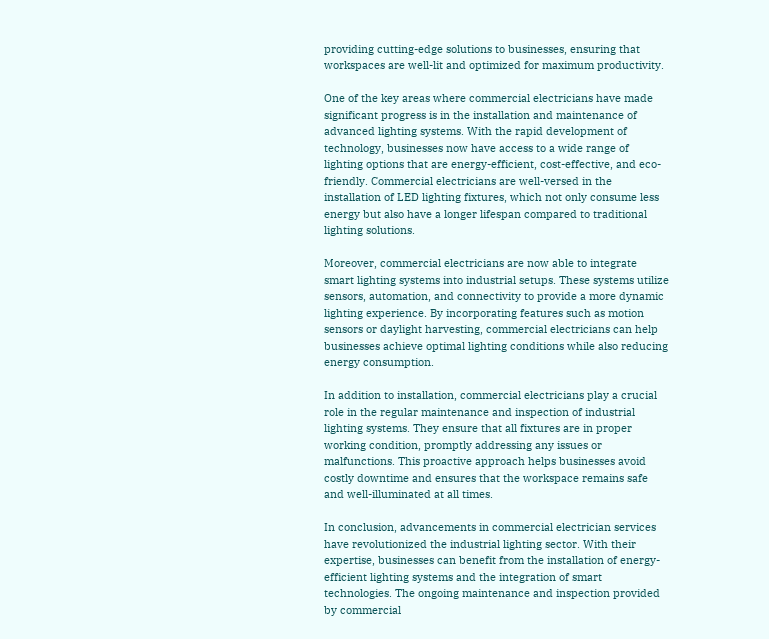providing cutting-edge solutions to businesses, ensuring that workspaces are well-lit and optimized for maximum productivity.

One of the key areas where commercial electricians have made significant progress is in the installation and maintenance of advanced lighting systems. With the rapid development of technology, businesses now have access to a wide range of lighting options that are energy-efficient, cost-effective, and eco-friendly. Commercial electricians are well-versed in the installation of LED lighting fixtures, which not only consume less energy but also have a longer lifespan compared to traditional lighting solutions.

Moreover, commercial electricians are now able to integrate smart lighting systems into industrial setups. These systems utilize sensors, automation, and connectivity to provide a more dynamic lighting experience. By incorporating features such as motion sensors or daylight harvesting, commercial electricians can help businesses achieve optimal lighting conditions while also reducing energy consumption.

In addition to installation, commercial electricians play a crucial role in the regular maintenance and inspection of industrial lighting systems. They ensure that all fixtures are in proper working condition, promptly addressing any issues or malfunctions. This proactive approach helps businesses avoid costly downtime and ensures that the workspace remains safe and well-illuminated at all times.

In conclusion, advancements in commercial electrician services have revolutionized the industrial lighting sector. With their expertise, businesses can benefit from the installation of energy-efficient lighting systems and the integration of smart technologies. The ongoing maintenance and inspection provided by commercial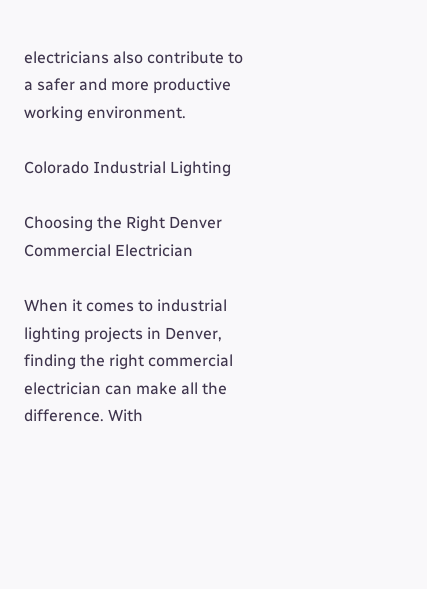electricians also contribute to a safer and more productive working environment.

Colorado Industrial Lighting

Choosing the Right Denver Commercial Electrician

When it comes to industrial lighting projects in Denver, finding the right commercial electrician can make all the difference. With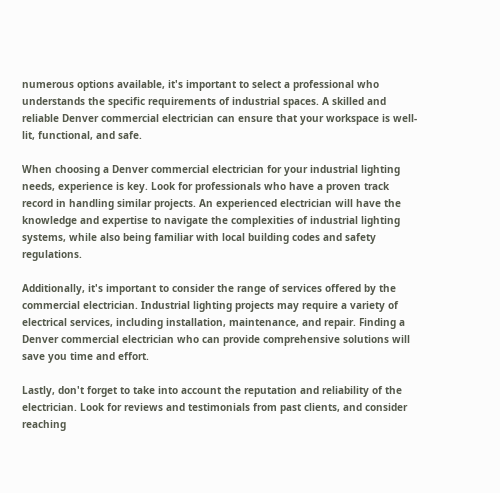numerous options available, it's important to select a professional who understands the specific requirements of industrial spaces. A skilled and reliable Denver commercial electrician can ensure that your workspace is well-lit, functional, and safe.

When choosing a Denver commercial electrician for your industrial lighting needs, experience is key. Look for professionals who have a proven track record in handling similar projects. An experienced electrician will have the knowledge and expertise to navigate the complexities of industrial lighting systems, while also being familiar with local building codes and safety regulations.

Additionally, it's important to consider the range of services offered by the commercial electrician. Industrial lighting projects may require a variety of electrical services, including installation, maintenance, and repair. Finding a Denver commercial electrician who can provide comprehensive solutions will save you time and effort.

Lastly, don't forget to take into account the reputation and reliability of the electrician. Look for reviews and testimonials from past clients, and consider reaching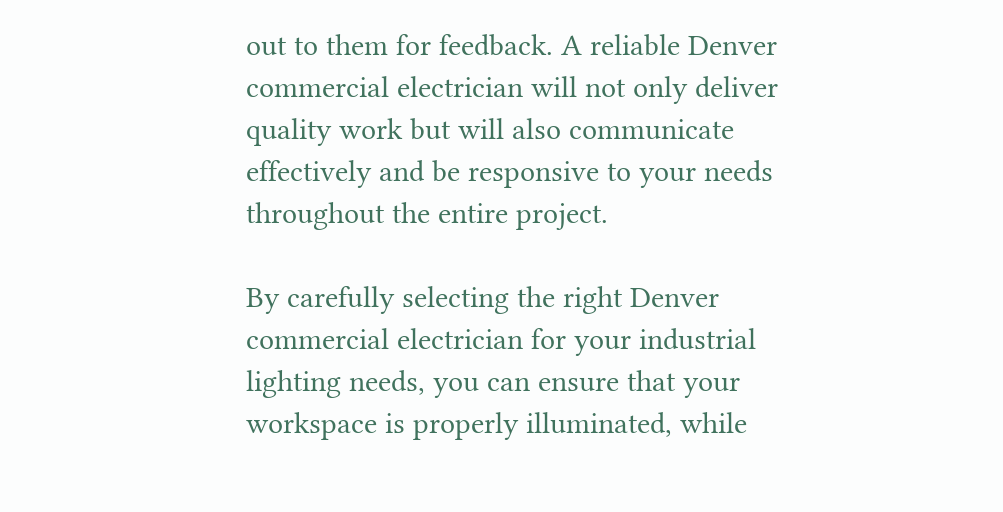out to them for feedback. A reliable Denver commercial electrician will not only deliver quality work but will also communicate effectively and be responsive to your needs throughout the entire project.

By carefully selecting the right Denver commercial electrician for your industrial lighting needs, you can ensure that your workspace is properly illuminated, while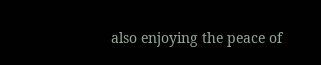also enjoying the peace of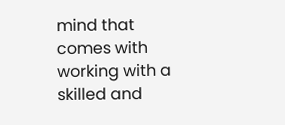mind that comes with working with a skilled and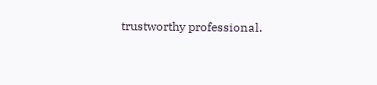trustworthy professional.